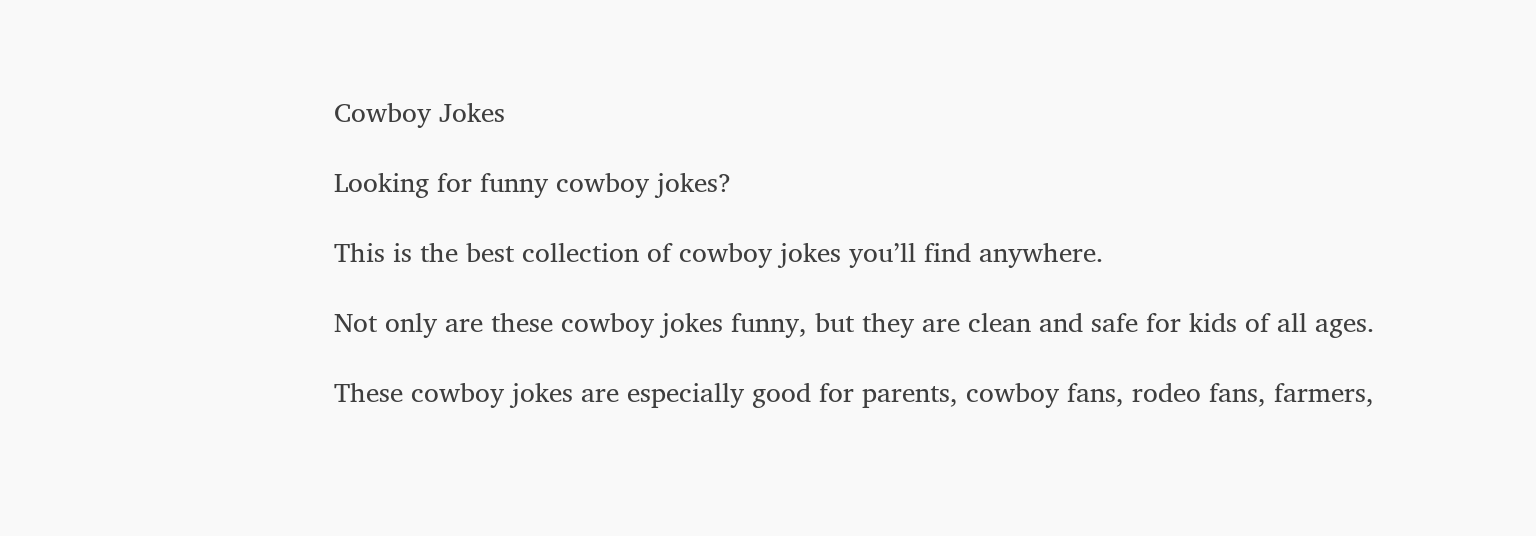Cowboy Jokes

Looking for funny cowboy jokes?

This is the best collection of cowboy jokes you’ll find anywhere.

Not only are these cowboy jokes funny, but they are clean and safe for kids of all ages.

These cowboy jokes are especially good for parents, cowboy fans, rodeo fans, farmers,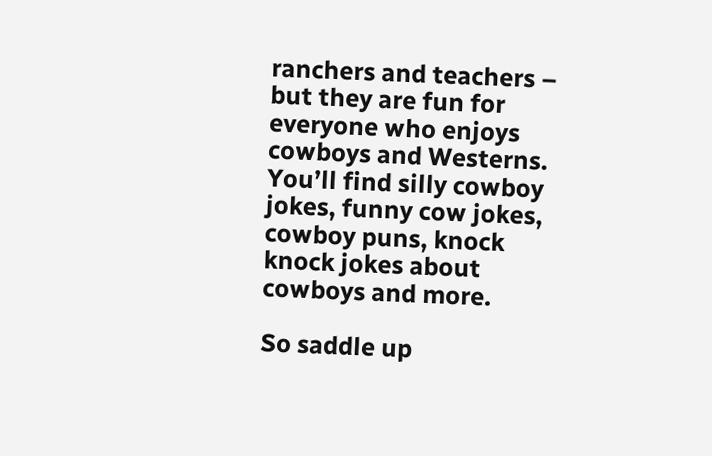ranchers and teachers – but they are fun for everyone who enjoys cowboys and Westerns. You’ll find silly cowboy jokes, funny cow jokes, cowboy puns, knock knock jokes about cowboys and more.

So saddle up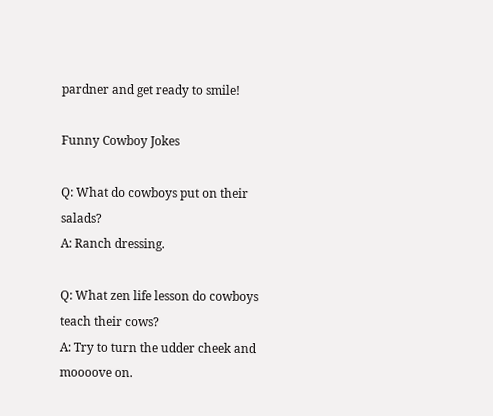pardner and get ready to smile!

Funny Cowboy Jokes

Q: What do cowboys put on their salads?
A: Ranch dressing.

Q: What zen life lesson do cowboys teach their cows?
A: Try to turn the udder cheek and moooove on.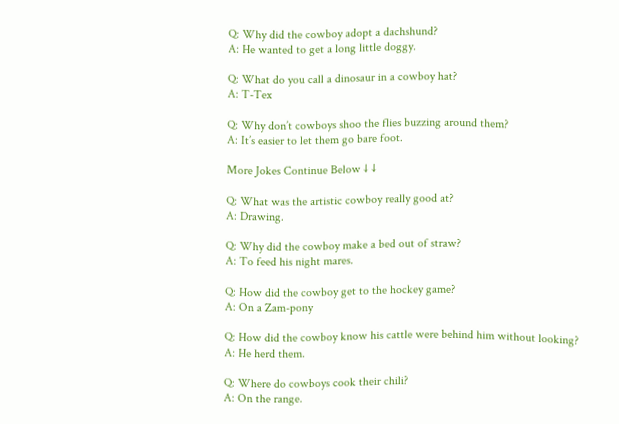Q: Why did the cowboy adopt a dachshund?
A: He wanted to get a long little doggy.

Q: What do you call a dinosaur in a cowboy hat?
A: T-Tex

Q: Why don’t cowboys shoo the flies buzzing around them?
A: It’s easier to let them go bare foot.

More Jokes Continue Below ↓ ↓

Q: What was the artistic cowboy really good at?
A: Drawing.

Q: Why did the cowboy make a bed out of straw?
A: To feed his night mares.

Q: How did the cowboy get to the hockey game?
A: On a Zam-pony

Q: How did the cowboy know his cattle were behind him without looking?
A: He herd them.

Q: Where do cowboys cook their chili?
A: On the range.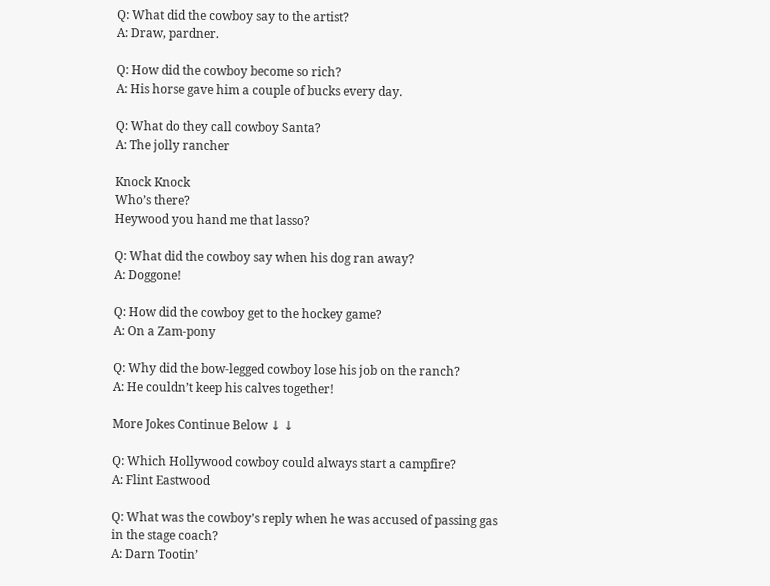Q: What did the cowboy say to the artist?
A: Draw, pardner.

Q: How did the cowboy become so rich?
A: His horse gave him a couple of bucks every day.

Q: What do they call cowboy Santa?
A: The jolly rancher

Knock Knock
Who’s there?
Heywood you hand me that lasso?

Q: What did the cowboy say when his dog ran away?
A: Doggone!

Q: How did the cowboy get to the hockey game?
A: On a Zam-pony

Q: Why did the bow-legged cowboy lose his job on the ranch?
A: He couldn’t keep his calves together!

More Jokes Continue Below ↓ ↓

Q: Which Hollywood cowboy could always start a campfire?
A: Flint Eastwood

Q: What was the cowboy’s reply when he was accused of passing gas in the stage coach?
A: Darn Tootin’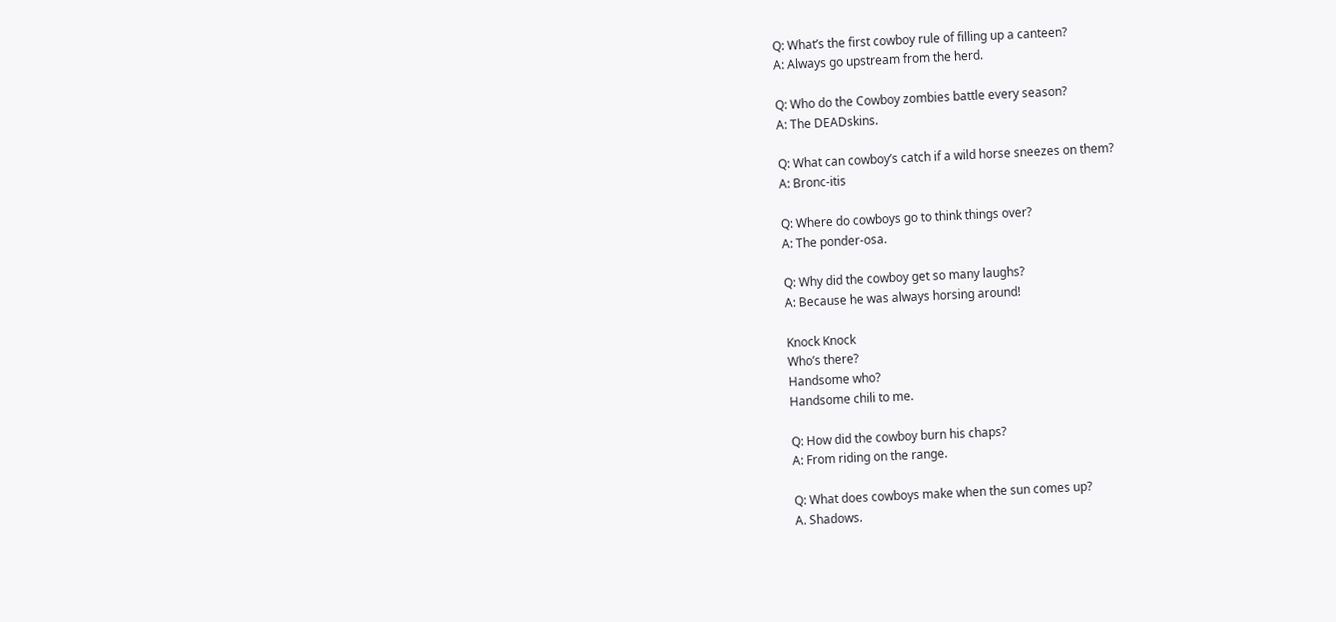Q: What’s the first cowboy rule of filling up a canteen?
A: Always go upstream from the herd.

Q: Who do the Cowboy zombies battle every season?
A: The DEADskins.

Q: What can cowboy’s catch if a wild horse sneezes on them?
A: Bronc-itis

Q: Where do cowboys go to think things over?
A: The ponder-osa.

Q: Why did the cowboy get so many laughs?
A: Because he was always horsing around!

Knock Knock
Who’s there?
Handsome who?
Handsome chili to me.

Q: How did the cowboy burn his chaps?
A: From riding on the range.

Q: What does cowboys make when the sun comes up?
A. Shadows.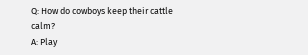Q: How do cowboys keep their cattle calm?
A: Play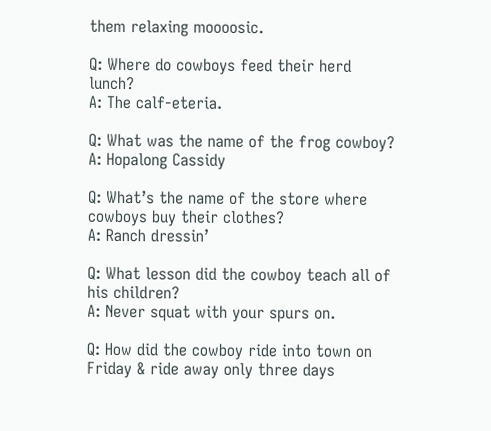them relaxing moooosic.

Q: Where do cowboys feed their herd lunch?
A: The calf-eteria.

Q: What was the name of the frog cowboy?
A: Hopalong Cassidy

Q: What’s the name of the store where cowboys buy their clothes?
A: Ranch dressin’

Q: What lesson did the cowboy teach all of his children?
A: Never squat with your spurs on.

Q: How did the cowboy ride into town on Friday & ride away only three days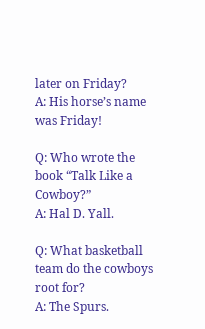later on Friday?
A: His horse’s name was Friday!

Q: Who wrote the book “Talk Like a Cowboy?”
A: Hal D. Yall.

Q: What basketball team do the cowboys root for?
A: The Spurs.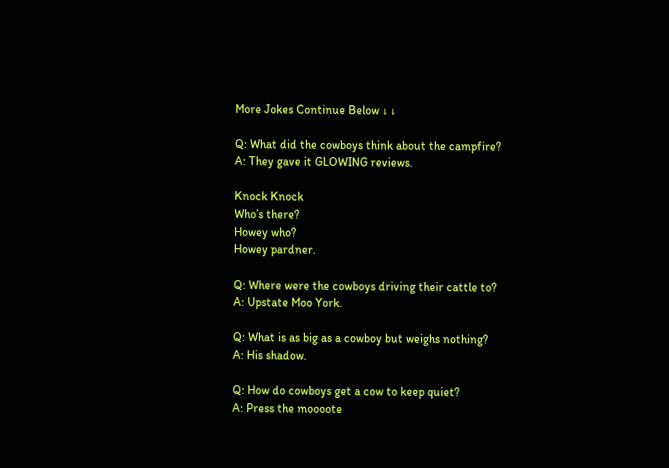More Jokes Continue Below ↓ ↓

Q: What did the cowboys think about the campfire?
A: They gave it GLOWING reviews.

Knock Knock
Who’s there?
Howey who?
Howey pardner.

Q: Where were the cowboys driving their cattle to?
A: Upstate Moo York.

Q: What is as big as a cowboy but weighs nothing?
A: His shadow.

Q: How do cowboys get a cow to keep quiet?
A: Press the moooote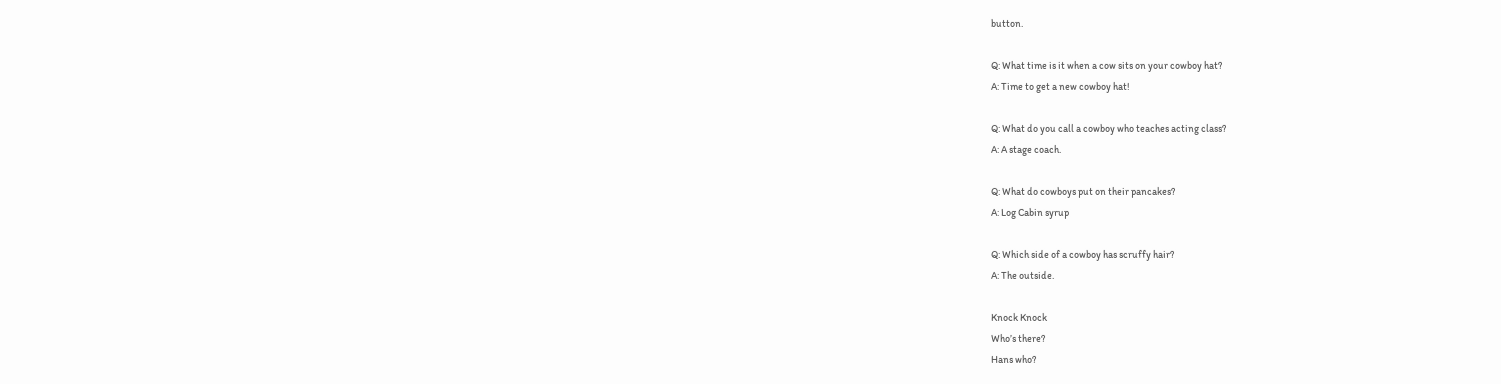button.

Q: What time is it when a cow sits on your cowboy hat?
A: Time to get a new cowboy hat!

Q: What do you call a cowboy who teaches acting class?
A: A stage coach.

Q: What do cowboys put on their pancakes?
A: Log Cabin syrup

Q: Which side of a cowboy has scruffy hair?
A: The outside.

Knock Knock
Who’s there?
Hans who?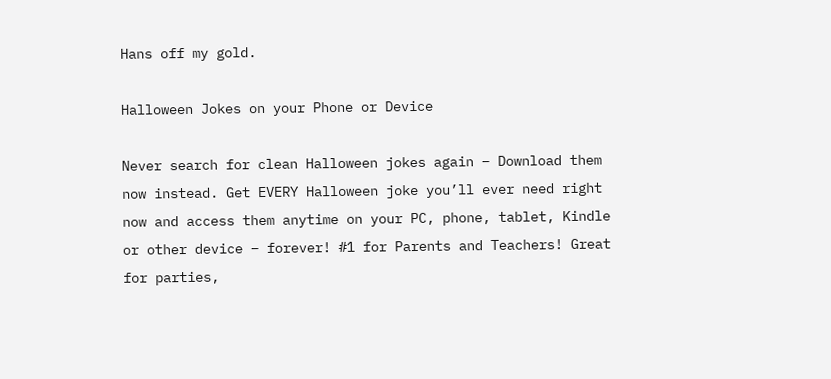Hans off my gold.

Halloween Jokes on your Phone or Device

Never search for clean Halloween jokes again – Download them now instead. Get EVERY Halloween joke you’ll ever need right now and access them anytime on your PC, phone, tablet, Kindle or other device – forever! #1 for Parents and Teachers! Great for parties,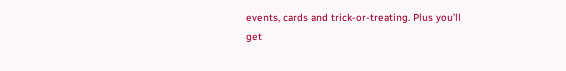events, cards and trick-or-treating. Plus you’ll get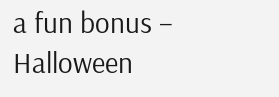a fun bonus – Halloween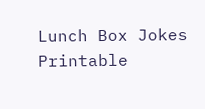Lunch Box Jokes Printable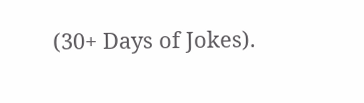(30+ Days of Jokes).